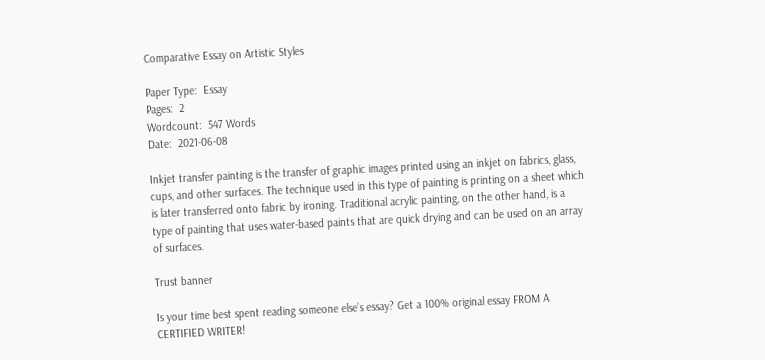Comparative Essay on Artistic Styles

Paper Type:  Essay
Pages:  2
Wordcount:  547 Words
Date:  2021-06-08

Inkjet transfer painting is the transfer of graphic images printed using an inkjet on fabrics, glass, cups, and other surfaces. The technique used in this type of painting is printing on a sheet which is later transferred onto fabric by ironing. Traditional acrylic painting, on the other hand, is a type of painting that uses water-based paints that are quick drying and can be used on an array of surfaces.

Trust banner

Is your time best spent reading someone else’s essay? Get a 100% original essay FROM A CERTIFIED WRITER!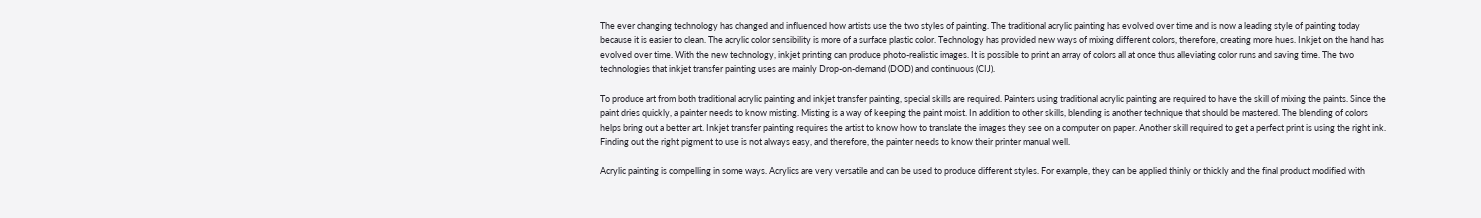The ever changing technology has changed and influenced how artists use the two styles of painting. The traditional acrylic painting has evolved over time and is now a leading style of painting today because it is easier to clean. The acrylic color sensibility is more of a surface plastic color. Technology has provided new ways of mixing different colors, therefore, creating more hues. Inkjet on the hand has evolved over time. With the new technology, inkjet printing can produce photo-realistic images. It is possible to print an array of colors all at once thus alleviating color runs and saving time. The two technologies that inkjet transfer painting uses are mainly Drop-on-demand (DOD) and continuous (CIJ).

To produce art from both traditional acrylic painting and inkjet transfer painting, special skills are required. Painters using traditional acrylic painting are required to have the skill of mixing the paints. Since the paint dries quickly, a painter needs to know misting. Misting is a way of keeping the paint moist. In addition to other skills, blending is another technique that should be mastered. The blending of colors helps bring out a better art. Inkjet transfer painting requires the artist to know how to translate the images they see on a computer on paper. Another skill required to get a perfect print is using the right ink. Finding out the right pigment to use is not always easy, and therefore, the painter needs to know their printer manual well.

Acrylic painting is compelling in some ways. Acrylics are very versatile and can be used to produce different styles. For example, they can be applied thinly or thickly and the final product modified with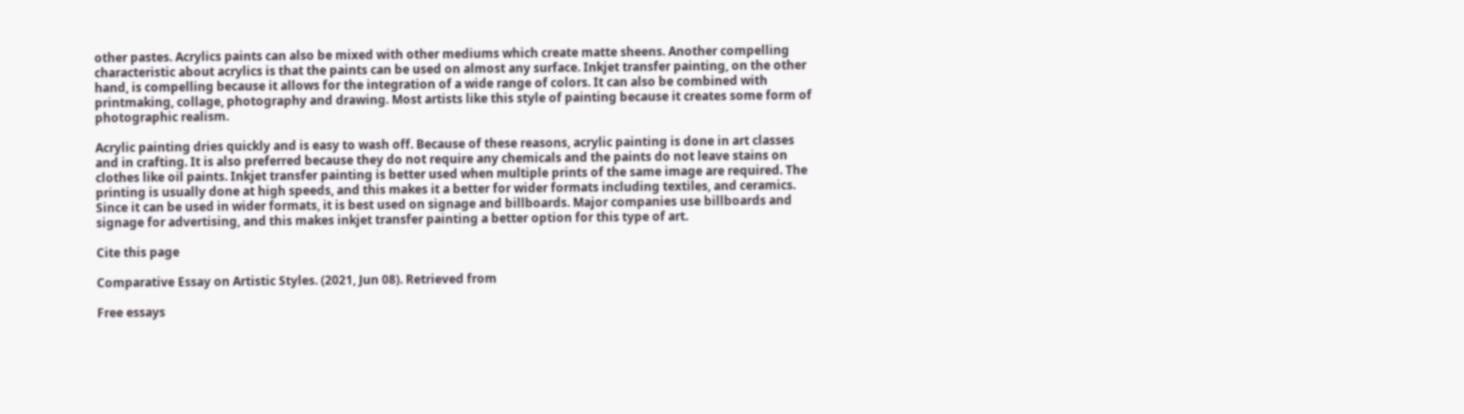other pastes. Acrylics paints can also be mixed with other mediums which create matte sheens. Another compelling characteristic about acrylics is that the paints can be used on almost any surface. Inkjet transfer painting, on the other hand, is compelling because it allows for the integration of a wide range of colors. It can also be combined with printmaking, collage, photography and drawing. Most artists like this style of painting because it creates some form of photographic realism.

Acrylic painting dries quickly and is easy to wash off. Because of these reasons, acrylic painting is done in art classes and in crafting. It is also preferred because they do not require any chemicals and the paints do not leave stains on clothes like oil paints. Inkjet transfer painting is better used when multiple prints of the same image are required. The printing is usually done at high speeds, and this makes it a better for wider formats including textiles, and ceramics. Since it can be used in wider formats, it is best used on signage and billboards. Major companies use billboards and signage for advertising, and this makes inkjet transfer painting a better option for this type of art.

Cite this page

Comparative Essay on Artistic Styles. (2021, Jun 08). Retrieved from

Free essays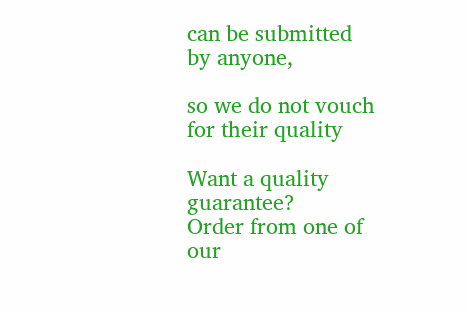can be submitted by anyone,

so we do not vouch for their quality

Want a quality guarantee?
Order from one of our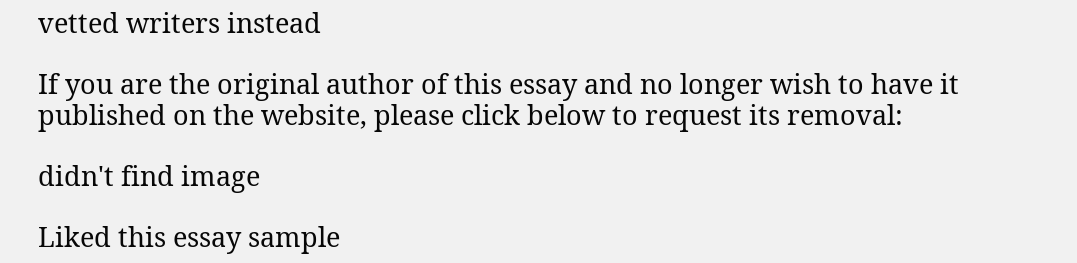vetted writers instead

If you are the original author of this essay and no longer wish to have it published on the website, please click below to request its removal:

didn't find image

Liked this essay sample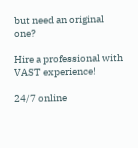but need an original one?

Hire a professional with VAST experience!

24/7 online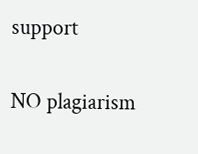support

NO plagiarism